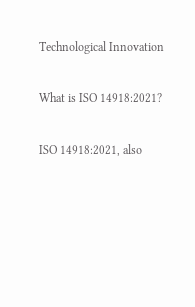Technological Innovation

What is ISO 14918:2021?

ISO 14918:2021, also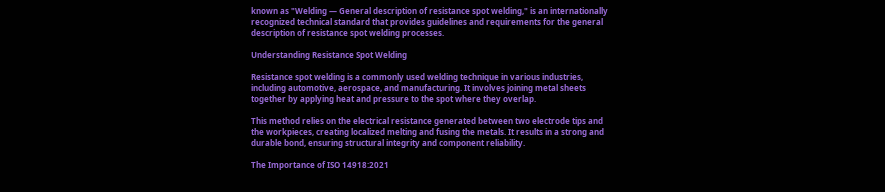known as "Welding — General description of resistance spot welding," is an internationally recognized technical standard that provides guidelines and requirements for the general description of resistance spot welding processes.

Understanding Resistance Spot Welding

Resistance spot welding is a commonly used welding technique in various industries, including automotive, aerospace, and manufacturing. It involves joining metal sheets together by applying heat and pressure to the spot where they overlap.

This method relies on the electrical resistance generated between two electrode tips and the workpieces, creating localized melting and fusing the metals. It results in a strong and durable bond, ensuring structural integrity and component reliability.

The Importance of ISO 14918:2021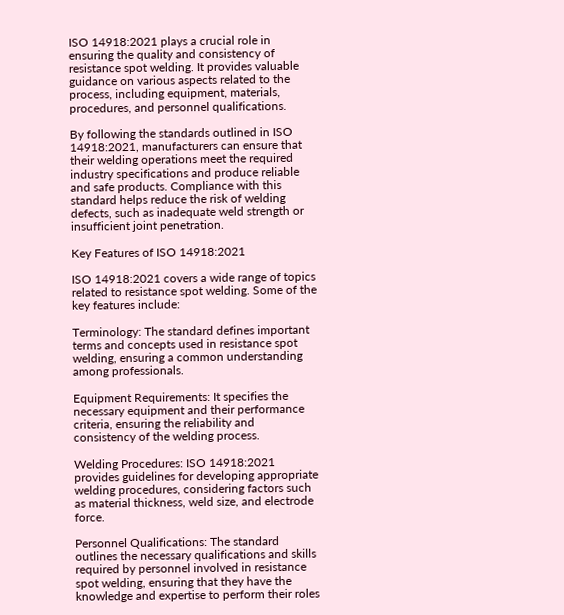ISO 14918:2021 plays a crucial role in ensuring the quality and consistency of resistance spot welding. It provides valuable guidance on various aspects related to the process, including equipment, materials, procedures, and personnel qualifications.

By following the standards outlined in ISO 14918:2021, manufacturers can ensure that their welding operations meet the required industry specifications and produce reliable and safe products. Compliance with this standard helps reduce the risk of welding defects, such as inadequate weld strength or insufficient joint penetration.

Key Features of ISO 14918:2021

ISO 14918:2021 covers a wide range of topics related to resistance spot welding. Some of the key features include:

Terminology: The standard defines important terms and concepts used in resistance spot welding, ensuring a common understanding among professionals.

Equipment Requirements: It specifies the necessary equipment and their performance criteria, ensuring the reliability and consistency of the welding process.

Welding Procedures: ISO 14918:2021 provides guidelines for developing appropriate welding procedures, considering factors such as material thickness, weld size, and electrode force.

Personnel Qualifications: The standard outlines the necessary qualifications and skills required by personnel involved in resistance spot welding, ensuring that they have the knowledge and expertise to perform their roles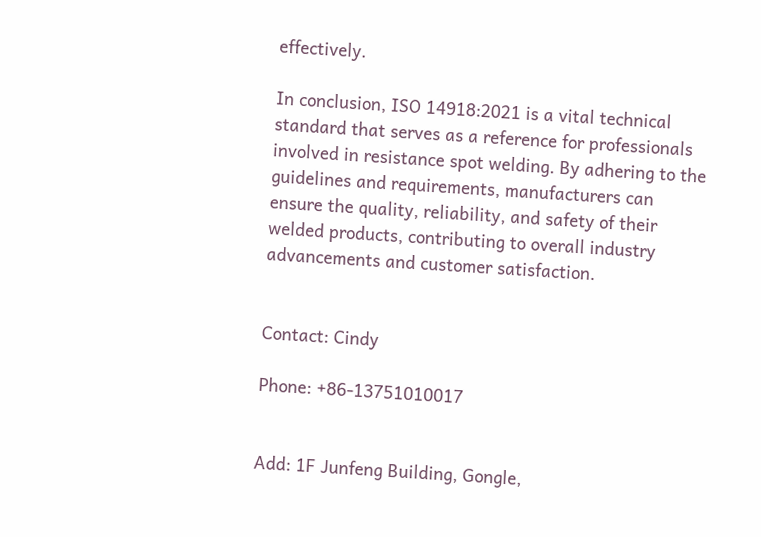effectively.

In conclusion, ISO 14918:2021 is a vital technical standard that serves as a reference for professionals involved in resistance spot welding. By adhering to the guidelines and requirements, manufacturers can ensure the quality, reliability, and safety of their welded products, contributing to overall industry advancements and customer satisfaction.


Contact: Cindy

Phone: +86-13751010017


Add: 1F Junfeng Building, Gongle,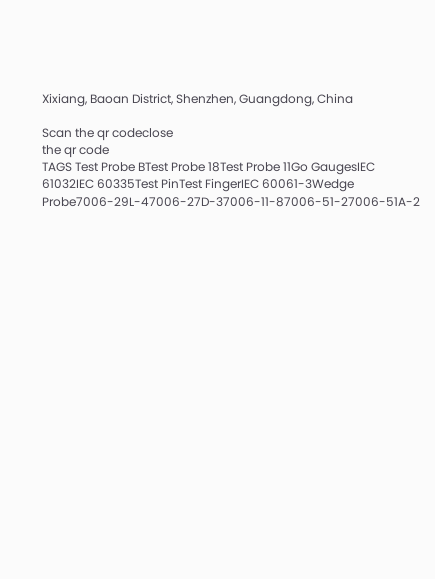Xixiang, Baoan District, Shenzhen, Guangdong, China

Scan the qr codeclose
the qr code
TAGS Test Probe BTest Probe 18Test Probe 11Go GaugesIEC 61032IEC 60335Test PinTest FingerIEC 60061-3Wedge Probe7006-29L-47006-27D-37006-11-87006-51-27006-51A-2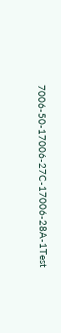7006-50-17006-27C-17006-28A-1Test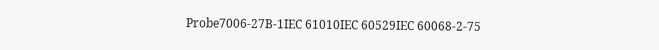Probe7006-27B-1IEC 61010IEC 60529IEC 60068-2-75